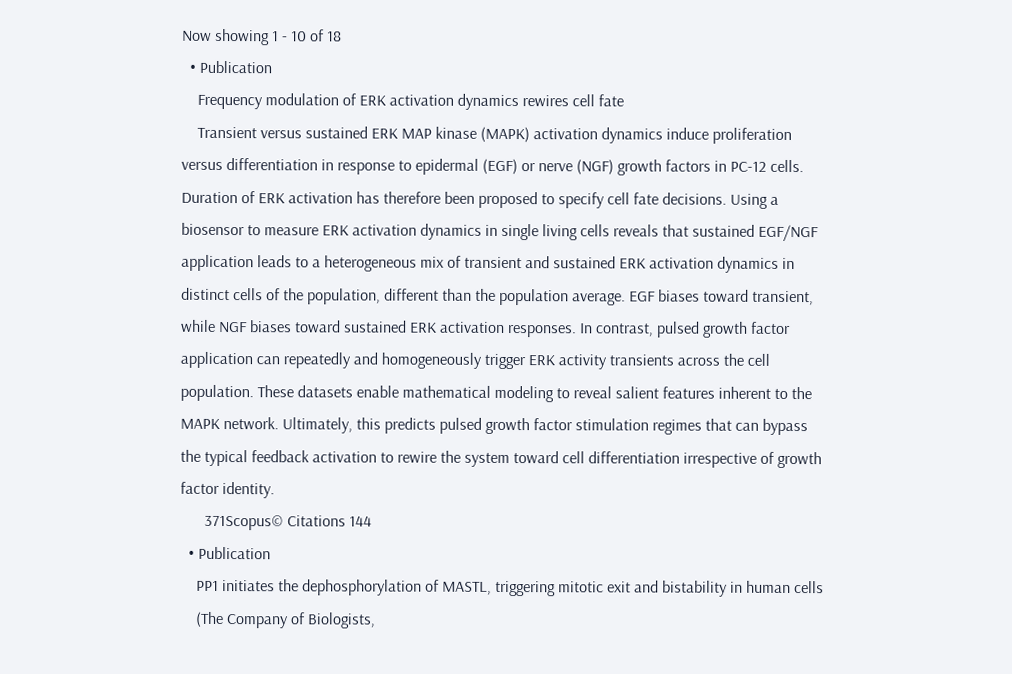Now showing 1 - 10 of 18
  • Publication
    Frequency modulation of ERK activation dynamics rewires cell fate
    Transient versus sustained ERK MAP kinase (MAPK) activation dynamics induce proliferation versus differentiation in response to epidermal (EGF) or nerve (NGF) growth factors in PC-12 cells. Duration of ERK activation has therefore been proposed to specify cell fate decisions. Using a biosensor to measure ERK activation dynamics in single living cells reveals that sustained EGF/NGF application leads to a heterogeneous mix of transient and sustained ERK activation dynamics in distinct cells of the population, different than the population average. EGF biases toward transient, while NGF biases toward sustained ERK activation responses. In contrast, pulsed growth factor application can repeatedly and homogeneously trigger ERK activity transients across the cell population. These datasets enable mathematical modeling to reveal salient features inherent to the MAPK network. Ultimately, this predicts pulsed growth factor stimulation regimes that can bypass the typical feedback activation to rewire the system toward cell differentiation irrespective of growth factor identity.
      371Scopus© Citations 144
  • Publication
    PP1 initiates the dephosphorylation of MASTL, triggering mitotic exit and bistability in human cells
    (The Company of Biologists,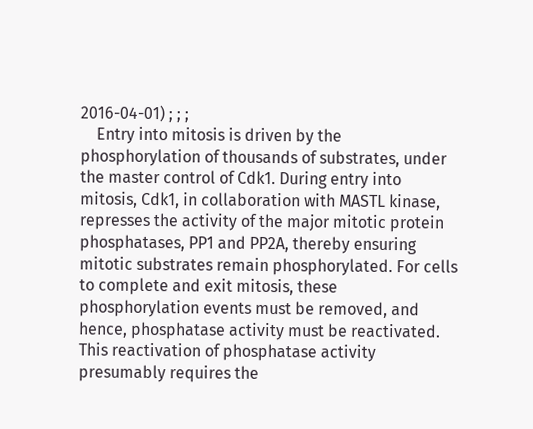2016-04-01) ; ; ;
    Entry into mitosis is driven by the phosphorylation of thousands of substrates, under the master control of Cdk1. During entry into mitosis, Cdk1, in collaboration with MASTL kinase, represses the activity of the major mitotic protein phosphatases, PP1 and PP2A, thereby ensuring mitotic substrates remain phosphorylated. For cells to complete and exit mitosis, these phosphorylation events must be removed, and hence, phosphatase activity must be reactivated. This reactivation of phosphatase activity presumably requires the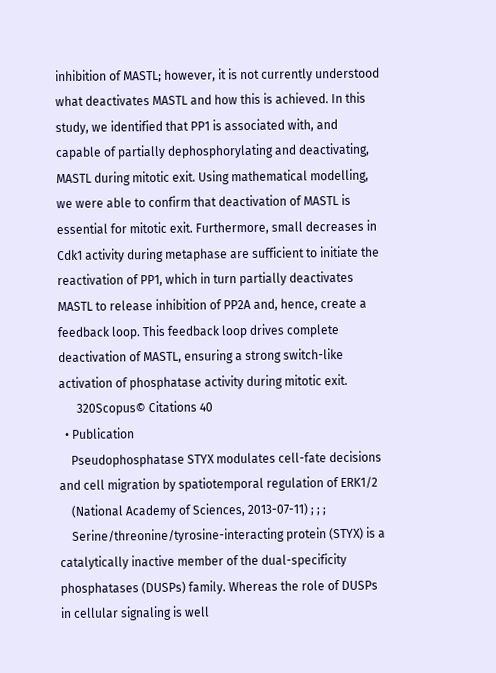inhibition of MASTL; however, it is not currently understood what deactivates MASTL and how this is achieved. In this study, we identified that PP1 is associated with, and capable of partially dephosphorylating and deactivating, MASTL during mitotic exit. Using mathematical modelling, we were able to confirm that deactivation of MASTL is essential for mitotic exit. Furthermore, small decreases in Cdk1 activity during metaphase are sufficient to initiate the reactivation of PP1, which in turn partially deactivates MASTL to release inhibition of PP2A and, hence, create a feedback loop. This feedback loop drives complete deactivation of MASTL, ensuring a strong switch-like activation of phosphatase activity during mitotic exit.
      320Scopus© Citations 40
  • Publication
    Pseudophosphatase STYX modulates cell-fate decisions and cell migration by spatiotemporal regulation of ERK1/2
    (National Academy of Sciences, 2013-07-11) ; ; ;
    Serine/threonine/tyrosine-interacting protein (STYX) is a catalytically inactive member of the dual-specificity phosphatases (DUSPs) family. Whereas the role of DUSPs in cellular signaling is well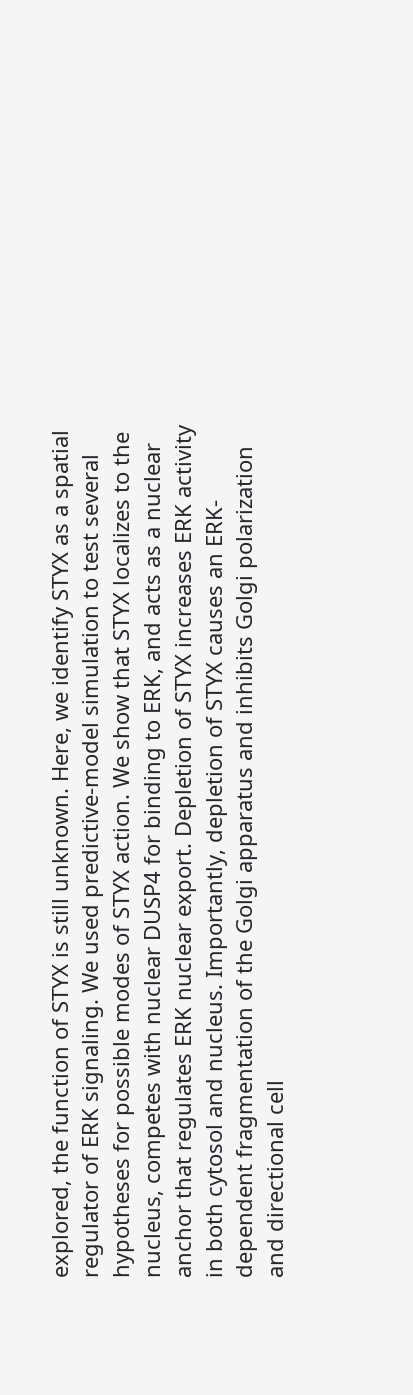explored, the function of STYX is still unknown. Here, we identify STYX as a spatial regulator of ERK signaling. We used predictive-model simulation to test several hypotheses for possible modes of STYX action. We show that STYX localizes to the nucleus, competes with nuclear DUSP4 for binding to ERK, and acts as a nuclear anchor that regulates ERK nuclear export. Depletion of STYX increases ERK activity in both cytosol and nucleus. Importantly, depletion of STYX causes an ERK-dependent fragmentation of the Golgi apparatus and inhibits Golgi polarization and directional cell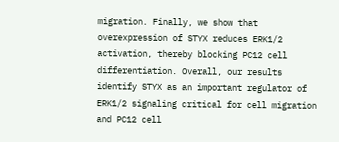migration. Finally, we show that overexpression of STYX reduces ERK1/2 activation, thereby blocking PC12 cell differentiation. Overall, our results identify STYX as an important regulator of ERK1/2 signaling critical for cell migration and PC12 cell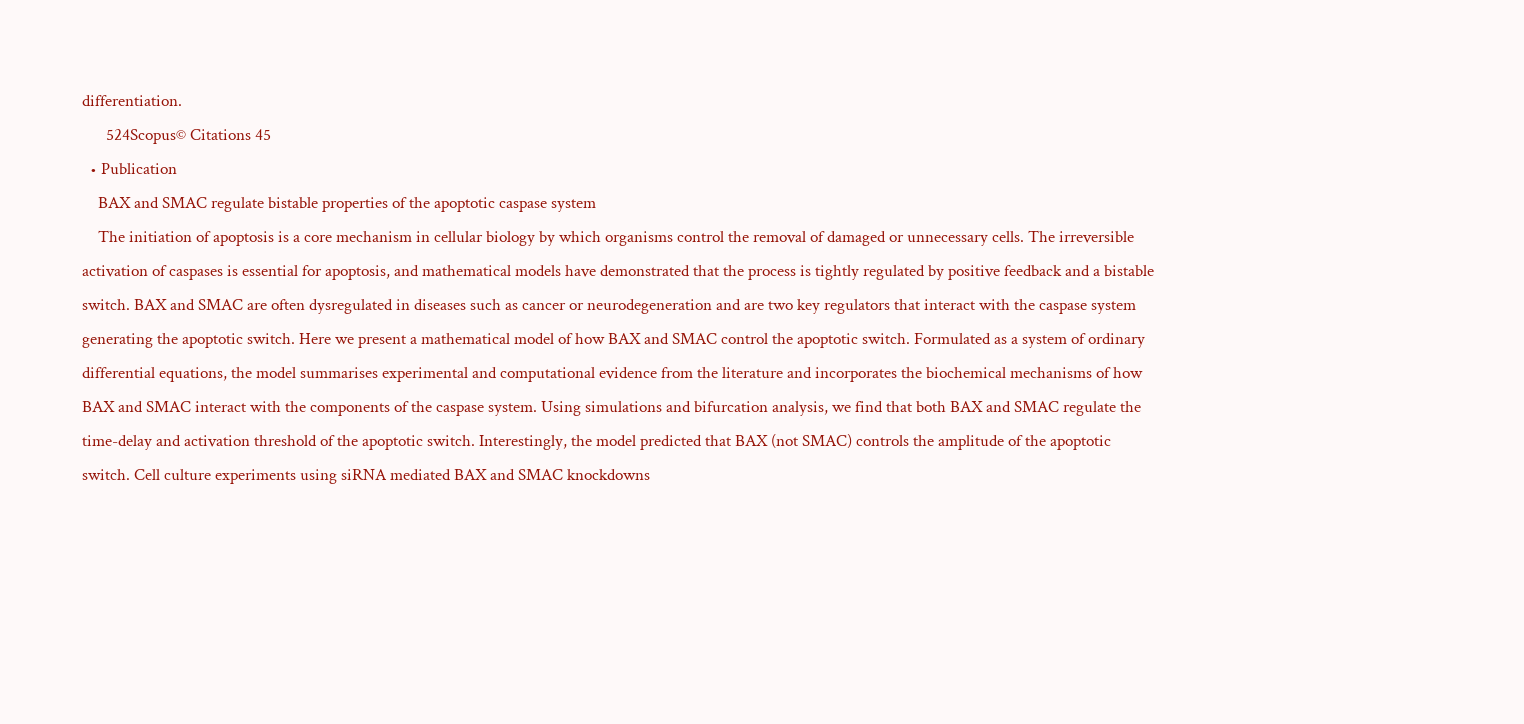differentiation.
      524Scopus© Citations 45
  • Publication
    BAX and SMAC regulate bistable properties of the apoptotic caspase system
    The initiation of apoptosis is a core mechanism in cellular biology by which organisms control the removal of damaged or unnecessary cells. The irreversible activation of caspases is essential for apoptosis, and mathematical models have demonstrated that the process is tightly regulated by positive feedback and a bistable switch. BAX and SMAC are often dysregulated in diseases such as cancer or neurodegeneration and are two key regulators that interact with the caspase system generating the apoptotic switch. Here we present a mathematical model of how BAX and SMAC control the apoptotic switch. Formulated as a system of ordinary differential equations, the model summarises experimental and computational evidence from the literature and incorporates the biochemical mechanisms of how BAX and SMAC interact with the components of the caspase system. Using simulations and bifurcation analysis, we find that both BAX and SMAC regulate the time-delay and activation threshold of the apoptotic switch. Interestingly, the model predicted that BAX (not SMAC) controls the amplitude of the apoptotic switch. Cell culture experiments using siRNA mediated BAX and SMAC knockdowns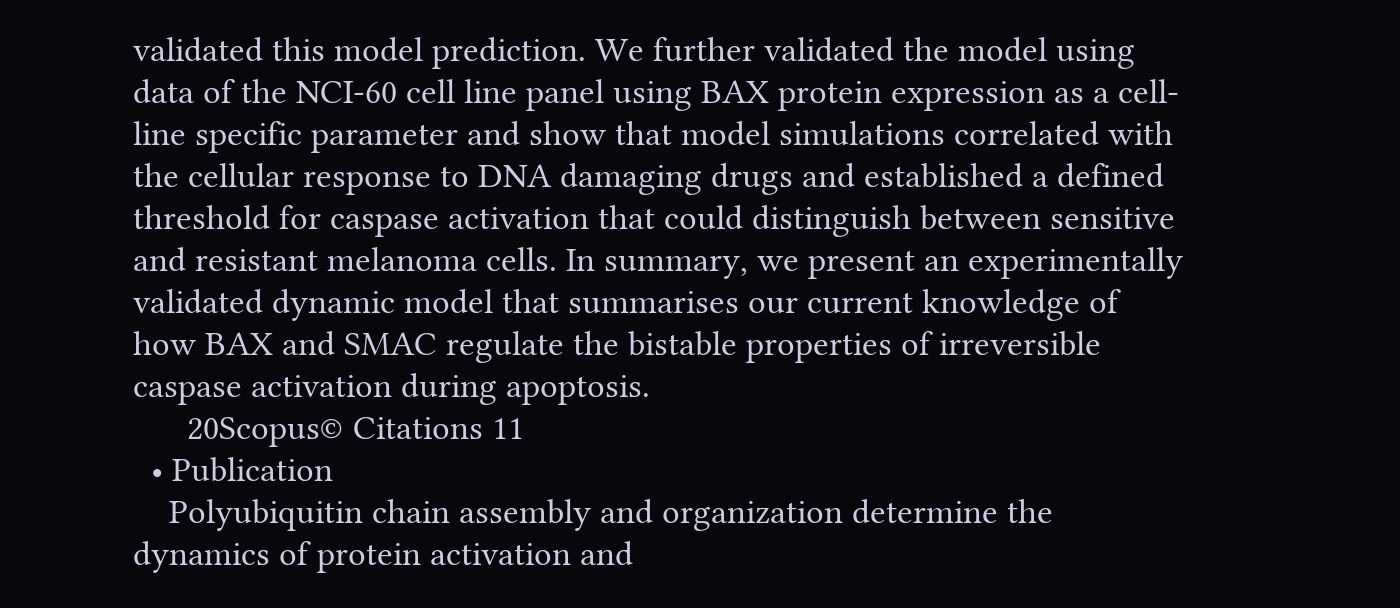validated this model prediction. We further validated the model using data of the NCI-60 cell line panel using BAX protein expression as a cell-line specific parameter and show that model simulations correlated with the cellular response to DNA damaging drugs and established a defined threshold for caspase activation that could distinguish between sensitive and resistant melanoma cells. In summary, we present an experimentally validated dynamic model that summarises our current knowledge of how BAX and SMAC regulate the bistable properties of irreversible caspase activation during apoptosis.
      20Scopus© Citations 11
  • Publication
    Polyubiquitin chain assembly and organization determine the dynamics of protein activation and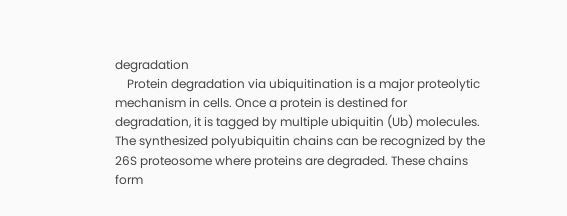degradation
    Protein degradation via ubiquitination is a major proteolytic mechanism in cells. Once a protein is destined for degradation, it is tagged by multiple ubiquitin (Ub) molecules. The synthesized polyubiquitin chains can be recognized by the 26S proteosome where proteins are degraded. These chains form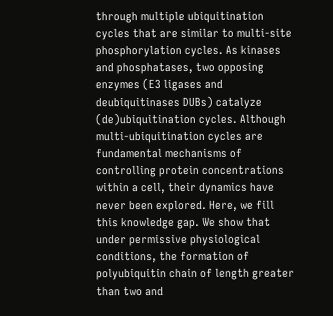through multiple ubiquitination cycles that are similar to multi-site phosphorylation cycles. As kinases and phosphatases, two opposing enzymes (E3 ligases and deubiquitinases DUBs) catalyze (de)ubiquitination cycles. Although multi-ubiquitination cycles are fundamental mechanisms of controlling protein concentrations within a cell, their dynamics have never been explored. Here, we fill this knowledge gap. We show that under permissive physiological conditions, the formation of polyubiquitin chain of length greater than two and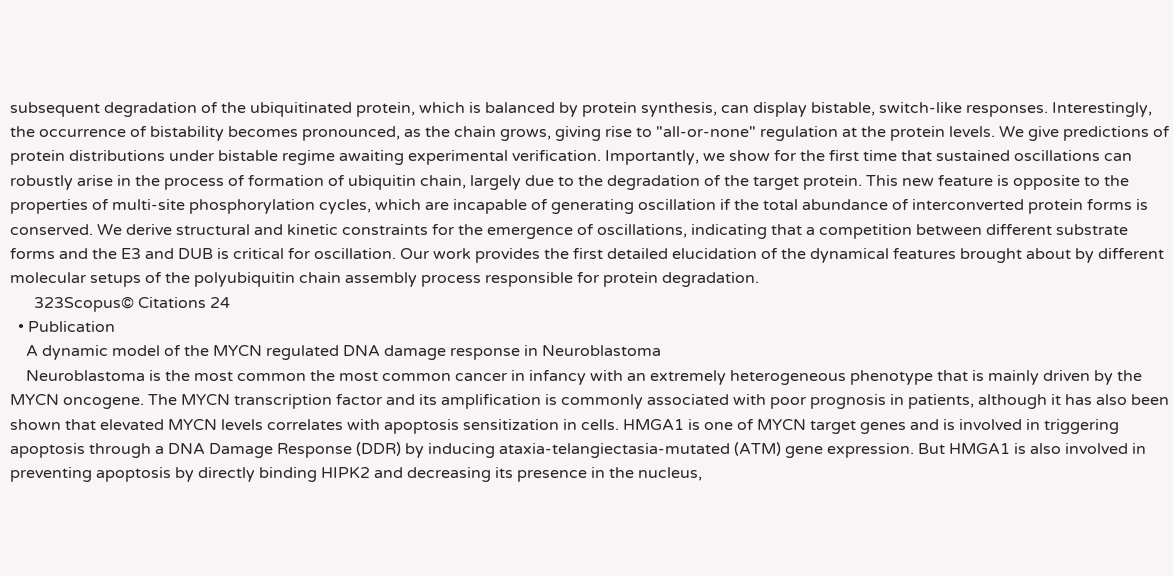subsequent degradation of the ubiquitinated protein, which is balanced by protein synthesis, can display bistable, switch-like responses. Interestingly, the occurrence of bistability becomes pronounced, as the chain grows, giving rise to "all-or-none" regulation at the protein levels. We give predictions of protein distributions under bistable regime awaiting experimental verification. Importantly, we show for the first time that sustained oscillations can robustly arise in the process of formation of ubiquitin chain, largely due to the degradation of the target protein. This new feature is opposite to the properties of multi-site phosphorylation cycles, which are incapable of generating oscillation if the total abundance of interconverted protein forms is conserved. We derive structural and kinetic constraints for the emergence of oscillations, indicating that a competition between different substrate forms and the E3 and DUB is critical for oscillation. Our work provides the first detailed elucidation of the dynamical features brought about by different molecular setups of the polyubiquitin chain assembly process responsible for protein degradation.
      323Scopus© Citations 24
  • Publication
    A dynamic model of the MYCN regulated DNA damage response in Neuroblastoma
    Neuroblastoma is the most common the most common cancer in infancy with an extremely heterogeneous phenotype that is mainly driven by the MYCN oncogene. The MYCN transcription factor and its amplification is commonly associated with poor prognosis in patients, although it has also been shown that elevated MYCN levels correlates with apoptosis sensitization in cells. HMGA1 is one of MYCN target genes and is involved in triggering apoptosis through a DNA Damage Response (DDR) by inducing ataxia-telangiectasia-mutated (ATM) gene expression. But HMGA1 is also involved in preventing apoptosis by directly binding HIPK2 and decreasing its presence in the nucleus,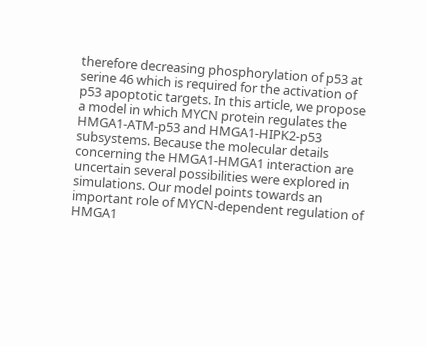therefore decreasing phosphorylation of p53 at serine 46 which is required for the activation of p53 apoptotic targets. In this article, we propose a model in which MYCN protein regulates the HMGA1-ATM-p53 and HMGA1-HIPK2-p53 subsystems. Because the molecular details concerning the HMGA1-HMGA1 interaction are uncertain several possibilities were explored in simulations. Our model points towards an important role of MYCN-dependent regulation of HMGA1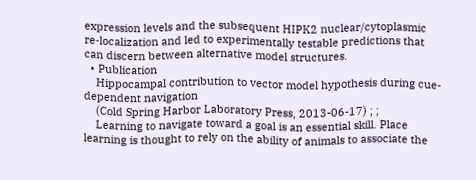expression levels and the subsequent HIPK2 nuclear/cytoplasmic re-localization and led to experimentally testable predictions that can discern between alternative model structures.
  • Publication
    Hippocampal contribution to vector model hypothesis during cue-dependent navigation
    (Cold Spring Harbor Laboratory Press, 2013-06-17) ; ;
    Learning to navigate toward a goal is an essential skill. Place learning is thought to rely on the ability of animals to associate the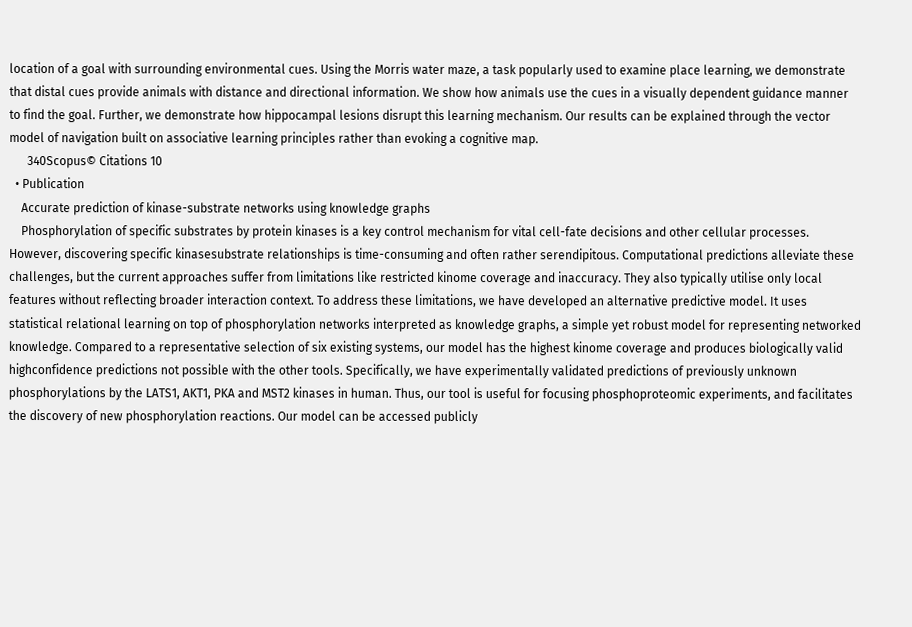location of a goal with surrounding environmental cues. Using the Morris water maze, a task popularly used to examine place learning, we demonstrate that distal cues provide animals with distance and directional information. We show how animals use the cues in a visually dependent guidance manner to find the goal. Further, we demonstrate how hippocampal lesions disrupt this learning mechanism. Our results can be explained through the vector model of navigation built on associative learning principles rather than evoking a cognitive map.
      340Scopus© Citations 10
  • Publication
    Accurate prediction of kinase-substrate networks using knowledge graphs
    Phosphorylation of specific substrates by protein kinases is a key control mechanism for vital cell-fate decisions and other cellular processes. However, discovering specific kinasesubstrate relationships is time-consuming and often rather serendipitous. Computational predictions alleviate these challenges, but the current approaches suffer from limitations like restricted kinome coverage and inaccuracy. They also typically utilise only local features without reflecting broader interaction context. To address these limitations, we have developed an alternative predictive model. It uses statistical relational learning on top of phosphorylation networks interpreted as knowledge graphs, a simple yet robust model for representing networked knowledge. Compared to a representative selection of six existing systems, our model has the highest kinome coverage and produces biologically valid highconfidence predictions not possible with the other tools. Specifically, we have experimentally validated predictions of previously unknown phosphorylations by the LATS1, AKT1, PKA and MST2 kinases in human. Thus, our tool is useful for focusing phosphoproteomic experiments, and facilitates the discovery of new phosphorylation reactions. Our model can be accessed publicly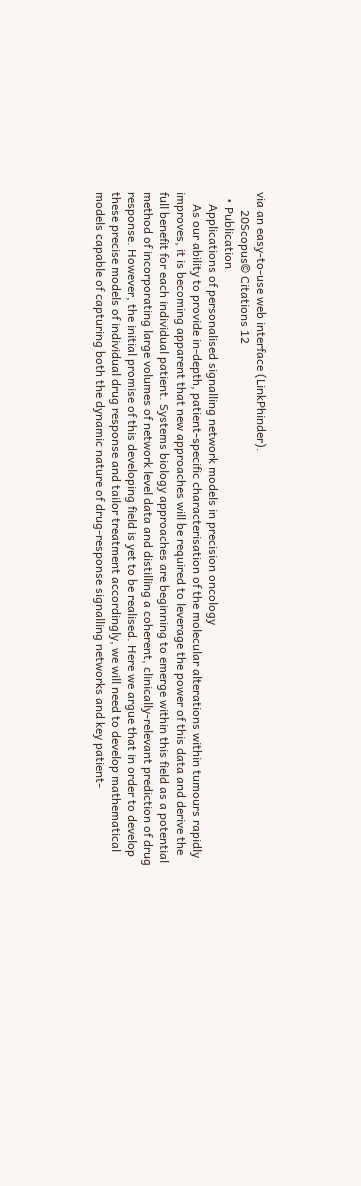via an easy-to-use web interface (LinkPhinder).
      20Scopus© Citations 12
  • Publication
    Applications of personalised signalling network models in precision oncology
    As our ability to provide in-depth, patient-specific characterisation of the molecular alterations within tumours rapidly improves, it is becoming apparent that new approaches will be required to leverage the power of this data and derive the full benefit for each individual patient. Systems biology approaches are beginning to emerge within this field as a potential method of incorporating large volumes of network level data and distilling a coherent, clinically-relevant prediction of drug response. However, the initial promise of this developing field is yet to be realised. Here we argue that in order to develop these precise models of individual drug response and tailor treatment accordingly, we will need to develop mathematical models capable of capturing both the dynamic nature of drug-response signalling networks and key patient-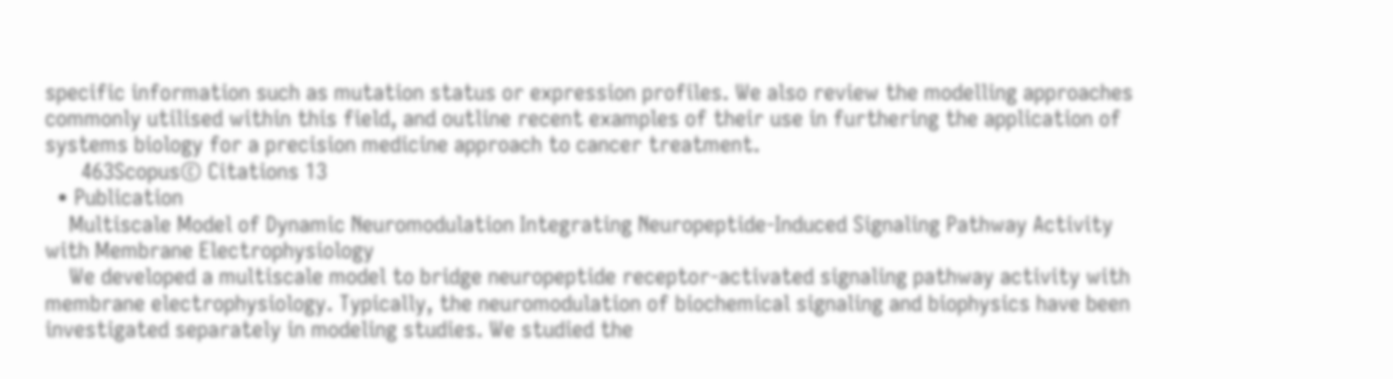specific information such as mutation status or expression profiles. We also review the modelling approaches commonly utilised within this field, and outline recent examples of their use in furthering the application of systems biology for a precision medicine approach to cancer treatment.
      463Scopus© Citations 13
  • Publication
    Multiscale Model of Dynamic Neuromodulation Integrating Neuropeptide-Induced Signaling Pathway Activity with Membrane Electrophysiology
    We developed a multiscale model to bridge neuropeptide receptor-activated signaling pathway activity with membrane electrophysiology. Typically, the neuromodulation of biochemical signaling and biophysics have been investigated separately in modeling studies. We studied the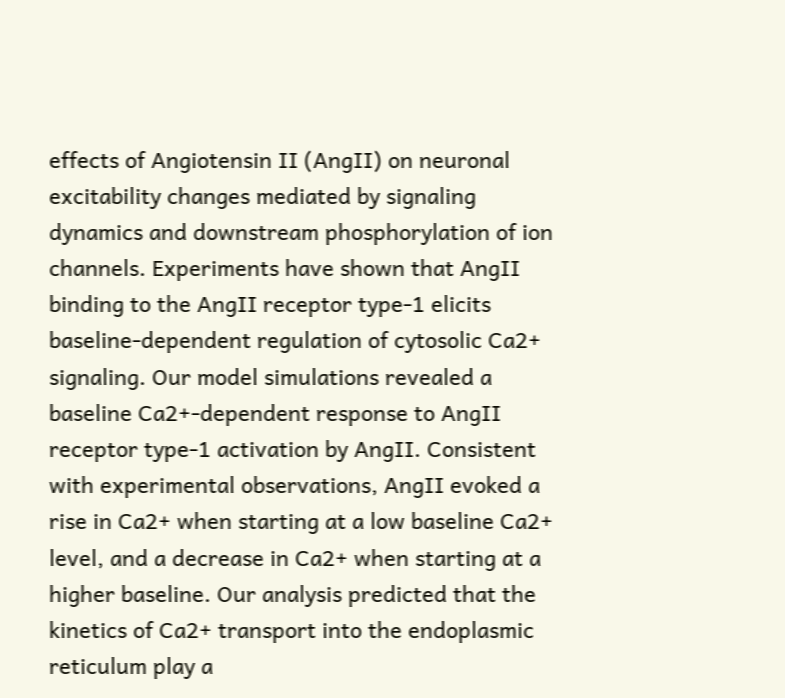effects of Angiotensin II (AngII) on neuronal excitability changes mediated by signaling dynamics and downstream phosphorylation of ion channels. Experiments have shown that AngII binding to the AngII receptor type-1 elicits baseline-dependent regulation of cytosolic Ca2+ signaling. Our model simulations revealed a baseline Ca2+-dependent response to AngII receptor type-1 activation by AngII. Consistent with experimental observations, AngII evoked a rise in Ca2+ when starting at a low baseline Ca2+ level, and a decrease in Ca2+ when starting at a higher baseline. Our analysis predicted that the kinetics of Ca2+ transport into the endoplasmic reticulum play a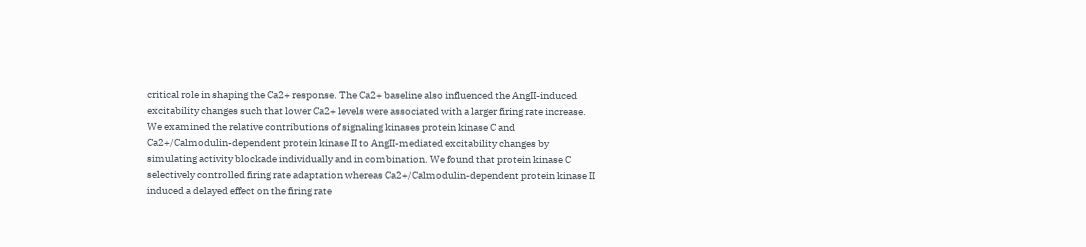critical role in shaping the Ca2+ response. The Ca2+ baseline also influenced the AngII-induced excitability changes such that lower Ca2+ levels were associated with a larger firing rate increase. We examined the relative contributions of signaling kinases protein kinase C and Ca2+/Calmodulin-dependent protein kinase II to AngII-mediated excitability changes by simulating activity blockade individually and in combination. We found that protein kinase C selectively controlled firing rate adaptation whereas Ca2+/Calmodulin-dependent protein kinase II induced a delayed effect on the firing rate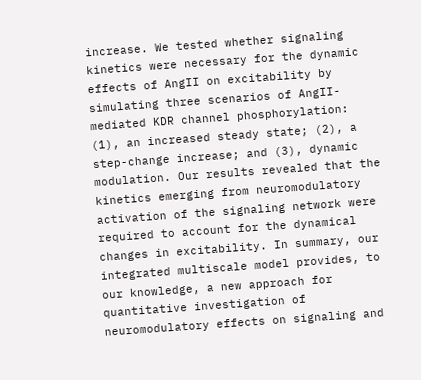increase. We tested whether signaling kinetics were necessary for the dynamic effects of AngII on excitability by simulating three scenarios of AngII-mediated KDR channel phosphorylation: (1), an increased steady state; (2), a step-change increase; and (3), dynamic modulation. Our results revealed that the kinetics emerging from neuromodulatory activation of the signaling network were required to account for the dynamical changes in excitability. In summary, our integrated multiscale model provides, to our knowledge, a new approach for quantitative investigation of neuromodulatory effects on signaling and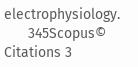electrophysiology.
      345Scopus© Citations 3